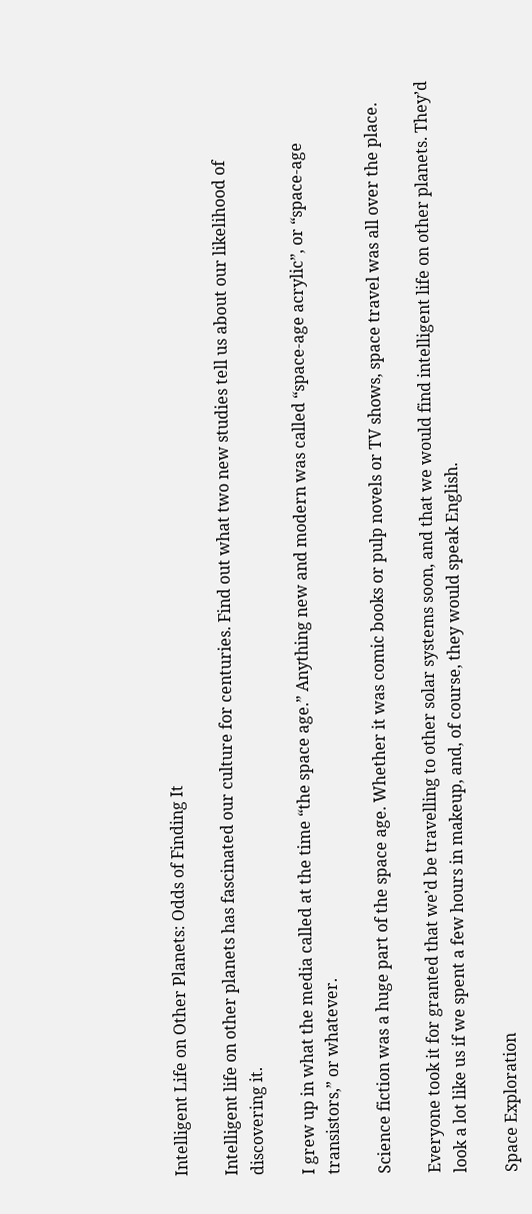Intelligent Life on Other Planets: Odds of Finding It

Intelligent life on other planets has fascinated our culture for centuries. Find out what two new studies tell us about our likelihood of discovering it.

I grew up in what the media called at the time “the space age.” Anything new and modern was called “space-age acrylic”, or “space-age transistors,” or whatever.

Science fiction was a huge part of the space age. Whether it was comic books or pulp novels or TV shows, space travel was all over the place.

Everyone took it for granted that we’d be travelling to other solar systems soon, and that we would find intelligent life on other planets. They’d look a lot like us if we spent a few hours in makeup, and, of course, they would speak English.

Space Exploration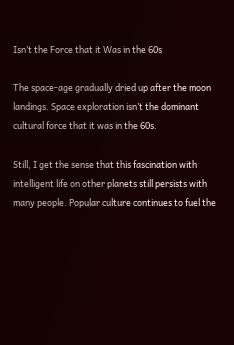Isn’t the Force that it Was in the 60s

The space-age gradually dried up after the moon landings. Space exploration isn’t the dominant cultural force that it was in the 60s.

Still, I get the sense that this fascination with intelligent life on other planets still persists with many people. Popular culture continues to fuel the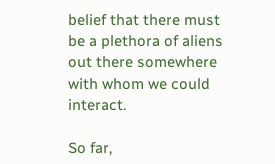belief that there must be a plethora of aliens out there somewhere with whom we could interact.

So far,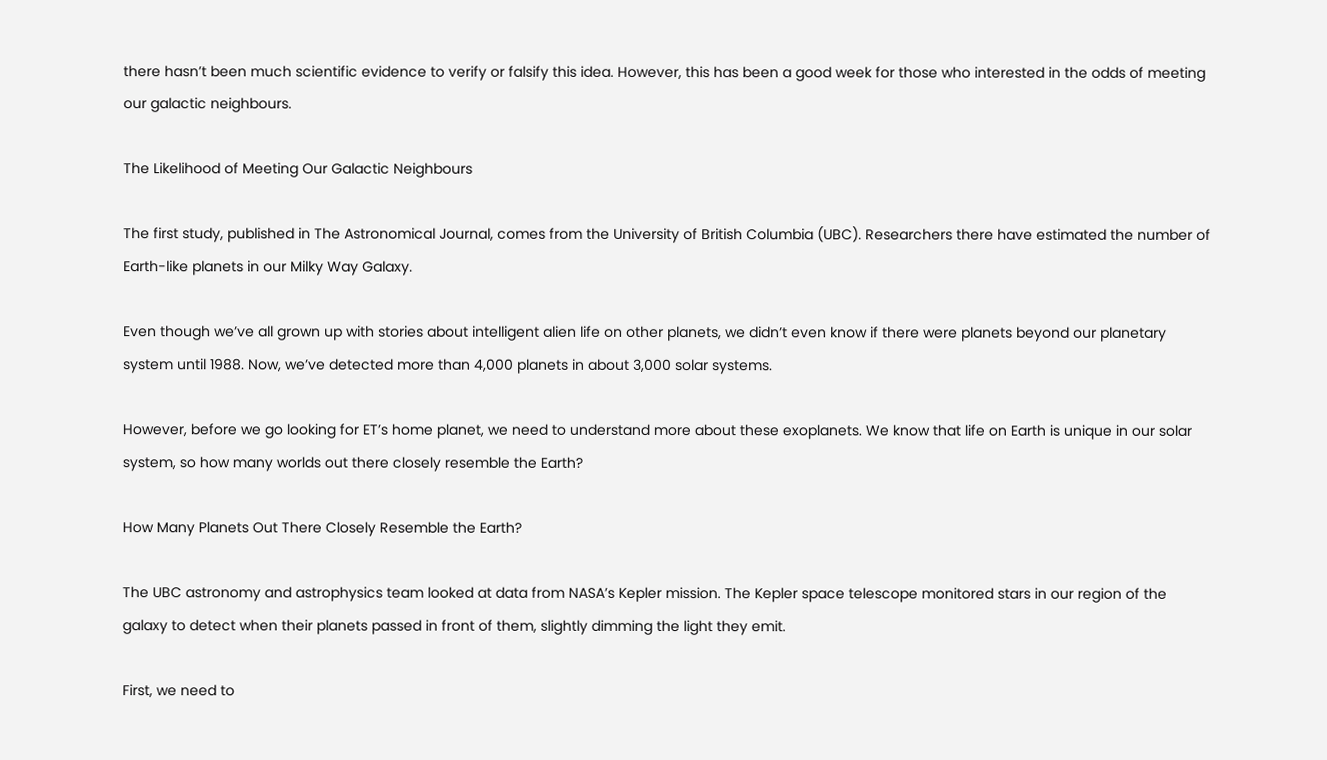there hasn’t been much scientific evidence to verify or falsify this idea. However, this has been a good week for those who interested in the odds of meeting our galactic neighbours.

The Likelihood of Meeting Our Galactic Neighbours

The first study, published in The Astronomical Journal, comes from the University of British Columbia (UBC). Researchers there have estimated the number of Earth-like planets in our Milky Way Galaxy.

Even though we’ve all grown up with stories about intelligent alien life on other planets, we didn’t even know if there were planets beyond our planetary system until 1988. Now, we’ve detected more than 4,000 planets in about 3,000 solar systems.

However, before we go looking for ET’s home planet, we need to understand more about these exoplanets. We know that life on Earth is unique in our solar system, so how many worlds out there closely resemble the Earth?

How Many Planets Out There Closely Resemble the Earth?

The UBC astronomy and astrophysics team looked at data from NASA’s Kepler mission. The Kepler space telescope monitored stars in our region of the galaxy to detect when their planets passed in front of them, slightly dimming the light they emit.

First, we need to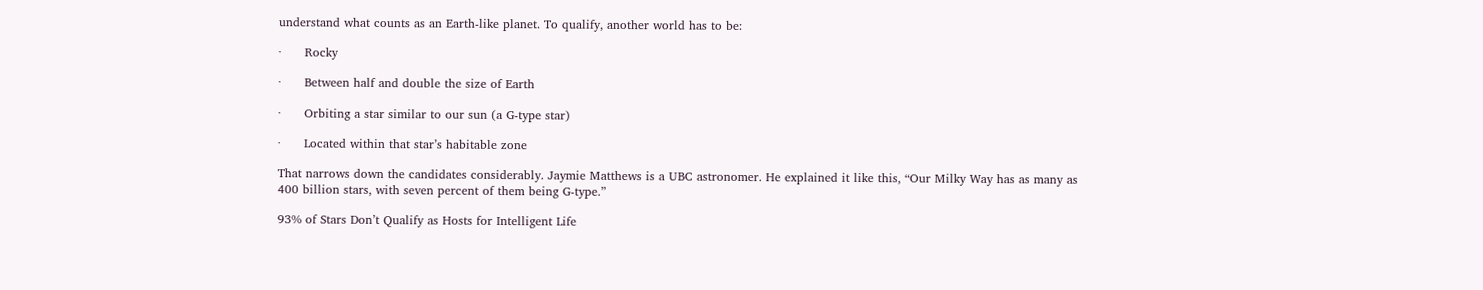understand what counts as an Earth-like planet. To qualify, another world has to be:

·      Rocky

·      Between half and double the size of Earth

·      Orbiting a star similar to our sun (a G-type star)

·      Located within that star’s habitable zone

That narrows down the candidates considerably. Jaymie Matthews is a UBC astronomer. He explained it like this, “Our Milky Way has as many as 400 billion stars, with seven percent of them being G-type.”

93% of Stars Don’t Qualify as Hosts for Intelligent Life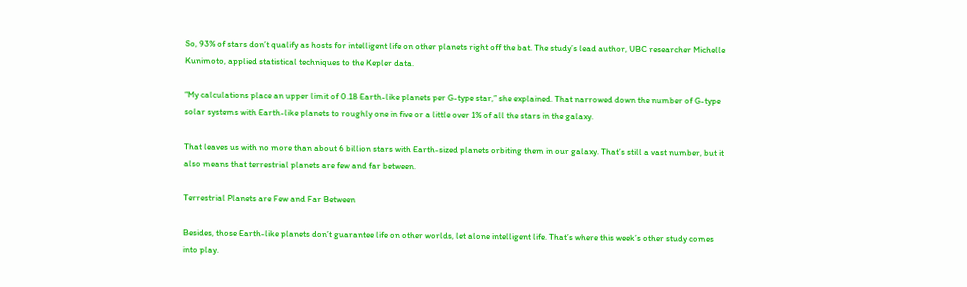So, 93% of stars don’t qualify as hosts for intelligent life on other planets right off the bat. The study’s lead author, UBC researcher Michelle Kunimoto, applied statistical techniques to the Kepler data.

“My calculations place an upper limit of 0.18 Earth-like planets per G-type star,” she explained. That narrowed down the number of G-type solar systems with Earth-like planets to roughly one in five or a little over 1% of all the stars in the galaxy.

That leaves us with no more than about 6 billion stars with Earth-sized planets orbiting them in our galaxy. That’s still a vast number, but it also means that terrestrial planets are few and far between.

Terrestrial Planets are Few and Far Between

Besides, those Earth-like planets don’t guarantee life on other worlds, let alone intelligent life. That’s where this week’s other study comes into play.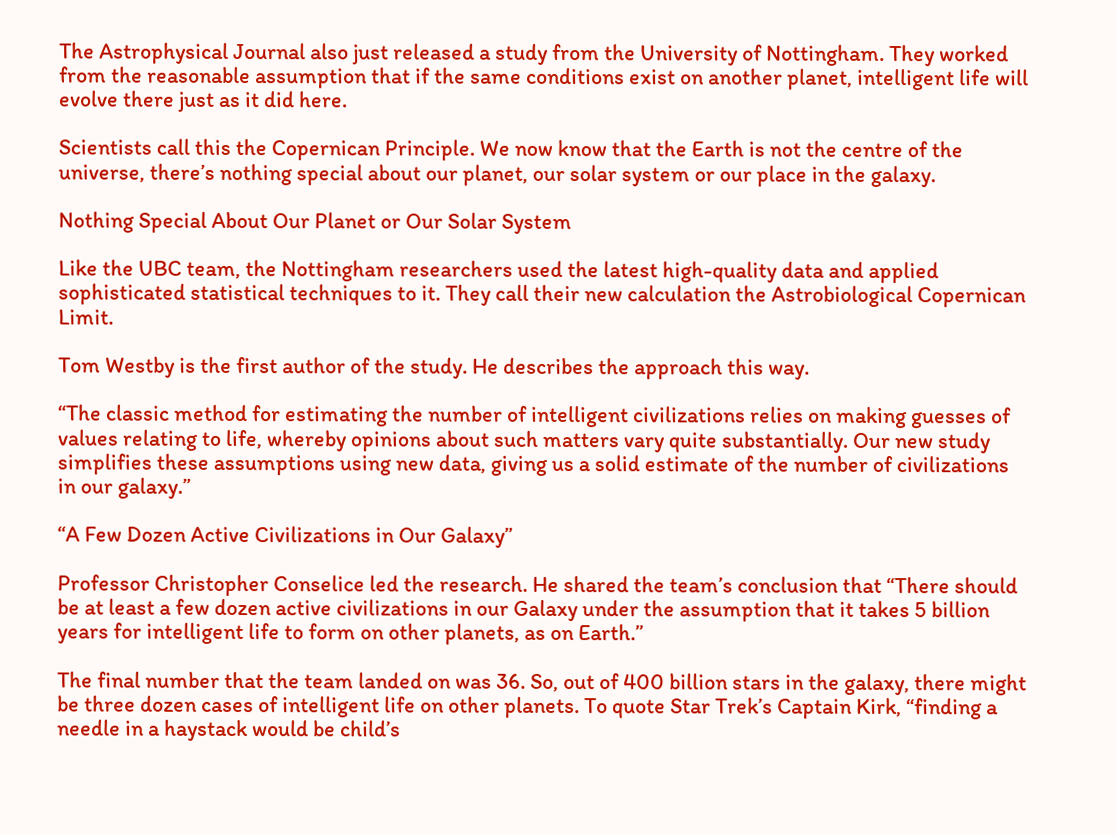The Astrophysical Journal also just released a study from the University of Nottingham. They worked from the reasonable assumption that if the same conditions exist on another planet, intelligent life will evolve there just as it did here.

Scientists call this the Copernican Principle. We now know that the Earth is not the centre of the universe, there’s nothing special about our planet, our solar system or our place in the galaxy.

Nothing Special About Our Planet or Our Solar System

Like the UBC team, the Nottingham researchers used the latest high-quality data and applied sophisticated statistical techniques to it. They call their new calculation the Astrobiological Copernican Limit.

Tom Westby is the first author of the study. He describes the approach this way.

“The classic method for estimating the number of intelligent civilizations relies on making guesses of values relating to life, whereby opinions about such matters vary quite substantially. Our new study simplifies these assumptions using new data, giving us a solid estimate of the number of civilizations in our galaxy.”

“A Few Dozen Active Civilizations in Our Galaxy”

Professor Christopher Conselice led the research. He shared the team’s conclusion that “There should be at least a few dozen active civilizations in our Galaxy under the assumption that it takes 5 billion years for intelligent life to form on other planets, as on Earth.”

The final number that the team landed on was 36. So, out of 400 billion stars in the galaxy, there might be three dozen cases of intelligent life on other planets. To quote Star Trek’s Captain Kirk, “finding a needle in a haystack would be child’s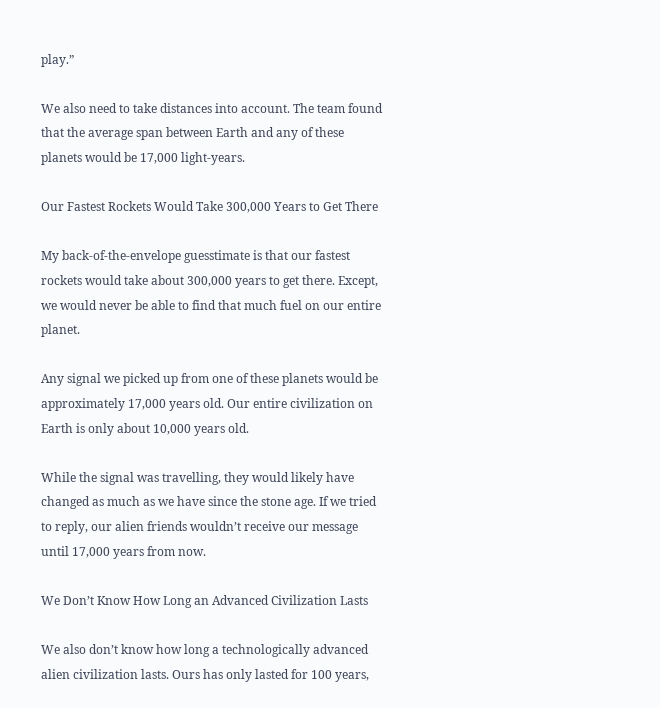play.”

We also need to take distances into account. The team found that the average span between Earth and any of these planets would be 17,000 light-years.

Our Fastest Rockets Would Take 300,000 Years to Get There

My back-of-the-envelope guesstimate is that our fastest rockets would take about 300,000 years to get there. Except, we would never be able to find that much fuel on our entire planet.

Any signal we picked up from one of these planets would be approximately 17,000 years old. Our entire civilization on Earth is only about 10,000 years old.

While the signal was travelling, they would likely have changed as much as we have since the stone age. If we tried to reply, our alien friends wouldn’t receive our message until 17,000 years from now.

We Don’t Know How Long an Advanced Civilization Lasts

We also don’t know how long a technologically advanced alien civilization lasts. Ours has only lasted for 100 years,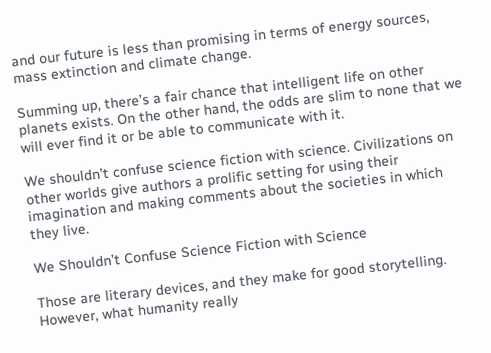and our future is less than promising in terms of energy sources, mass extinction and climate change.

Summing up, there’s a fair chance that intelligent life on other planets exists. On the other hand, the odds are slim to none that we will ever find it or be able to communicate with it.

We shouldn’t confuse science fiction with science. Civilizations on other worlds give authors a prolific setting for using their imagination and making comments about the societies in which they live.

We Shouldn’t Confuse Science Fiction with Science

Those are literary devices, and they make for good storytelling. However, what humanity really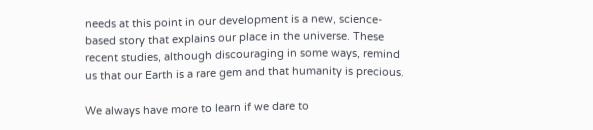needs at this point in our development is a new, science-based story that explains our place in the universe. These recent studies, although discouraging in some ways, remind us that our Earth is a rare gem and that humanity is precious.

We always have more to learn if we dare to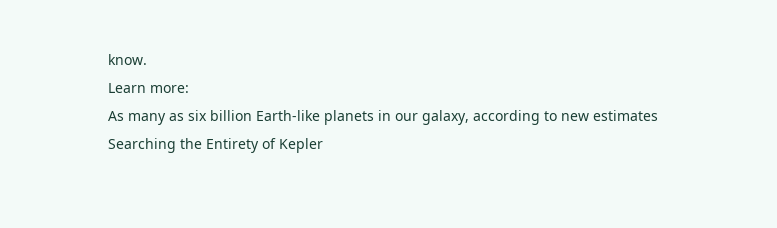know.
Learn more:
As many as six billion Earth-like planets in our galaxy, according to new estimates
Searching the Entirety of Kepler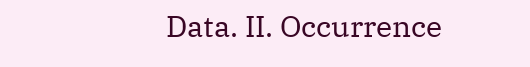Data. II. Occurrence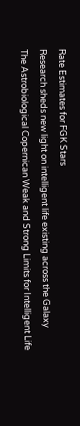Rate Estimates for FGK Stars
Research sheds new light on intelligent life existing across the Galaxy
The Astrobiological Copernican Weak and Strong Limits for Intelligent Life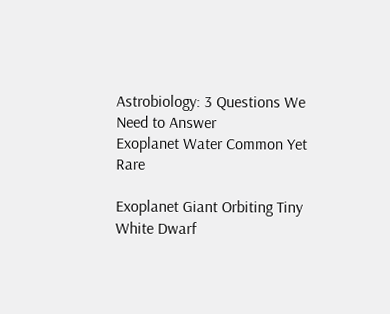Astrobiology: 3 Questions We Need to Answer
Exoplanet Water Common Yet Rare

Exoplanet Giant Orbiting Tiny White Dwarf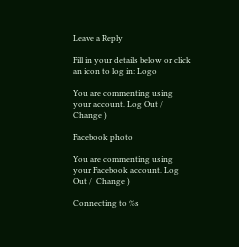Leave a Reply

Fill in your details below or click an icon to log in: Logo

You are commenting using your account. Log Out /  Change )

Facebook photo

You are commenting using your Facebook account. Log Out /  Change )

Connecting to %s